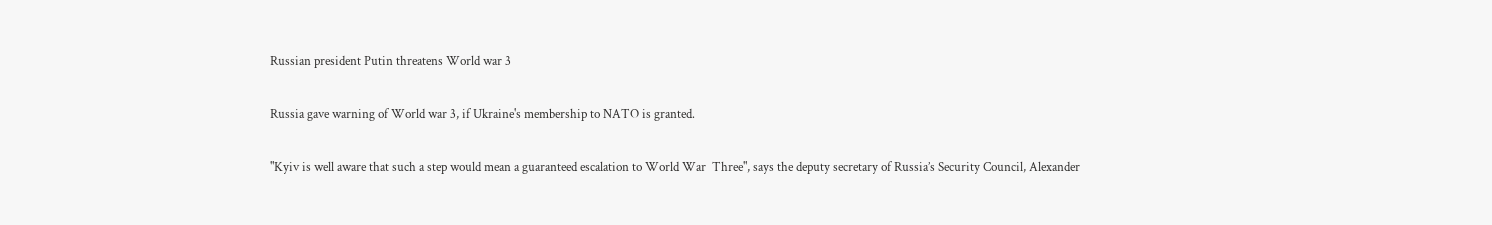Russian president Putin threatens World war 3

Russia gave warning of World war 3, if Ukraine's membership to NATO is granted.

"Kyiv is well aware that such a step would mean a guaranteed escalation to World War  Three", says the deputy secretary of Russia’s Security Council, Alexander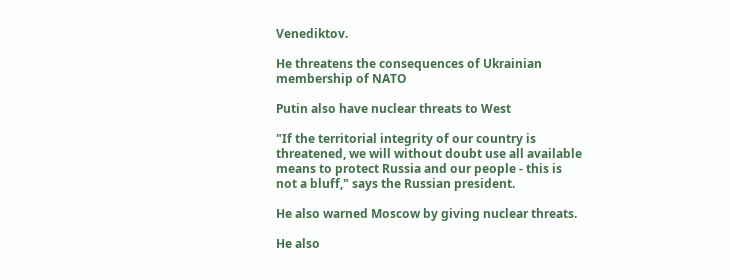Venediktov.

He threatens the consequences of Ukrainian membership of NATO

Putin also have nuclear threats to West

"If the territorial integrity of our country is threatened, we will without doubt use all available means to protect Russia and our people - this is not a bluff," says the Russian president.

He also warned Moscow by giving nuclear threats.

He also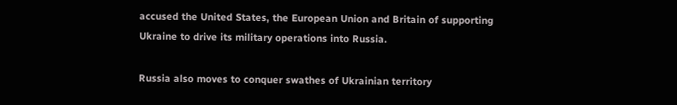accused the United States, the European Union and Britain of supporting  Ukraine to drive its military operations into Russia.

Russia also moves to conquer swathes of Ukrainian territory